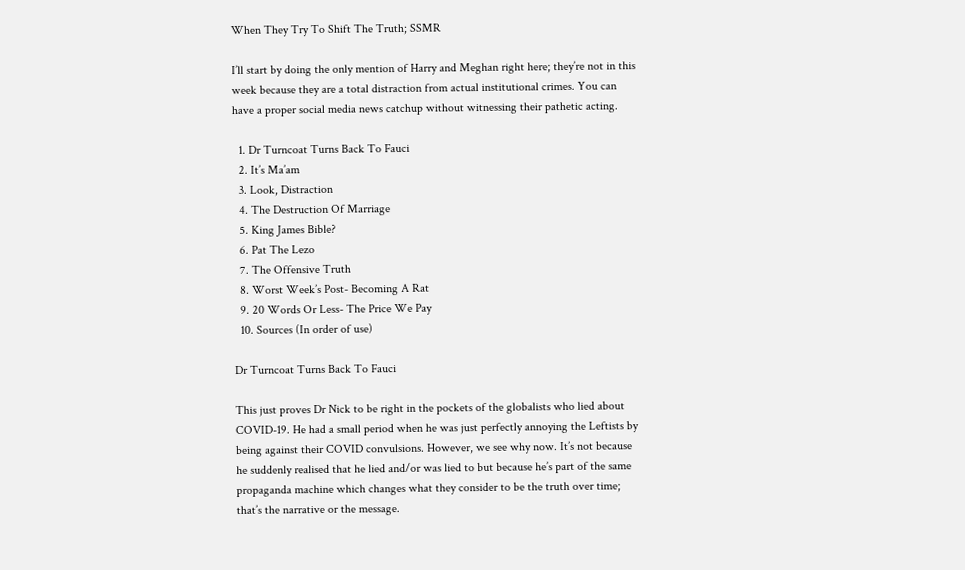When They Try To Shift The Truth; SSMR

I’ll start by doing the only mention of Harry and Meghan right here; they’re not in this week because they are a total distraction from actual institutional crimes. You can have a proper social media news catchup without witnessing their pathetic acting.

  1. Dr Turncoat Turns Back To Fauci
  2. It’s Ma’am
  3. Look, Distraction
  4. The Destruction Of Marriage
  5. King James Bible?
  6. Pat The Lezo
  7. The Offensive Truth
  8. Worst Week’s Post- Becoming A Rat
  9. 20 Words Or Less- The Price We Pay
  10. Sources (In order of use)

Dr Turncoat Turns Back To Fauci

This just proves Dr Nick to be right in the pockets of the globalists who lied about COVID-19. He had a small period when he was just perfectly annoying the Leftists by being against their COVID convulsions. However, we see why now. It’s not because he suddenly realised that he lied and/or was lied to but because he’s part of the same propaganda machine which changes what they consider to be the truth over time; that’s the narrative or the message.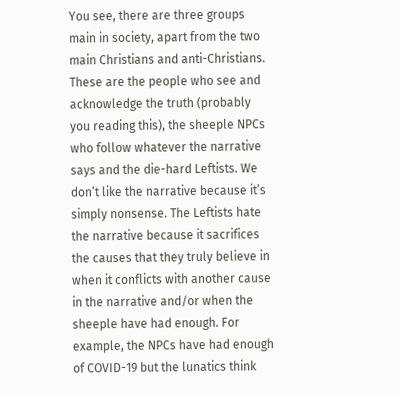You see, there are three groups main in society, apart from the two main Christians and anti-Christians. These are the people who see and acknowledge the truth (probably you reading this), the sheeple NPCs who follow whatever the narrative says and the die-hard Leftists. We don’t like the narrative because it’s simply nonsense. The Leftists hate the narrative because it sacrifices the causes that they truly believe in when it conflicts with another cause in the narrative and/or when the sheeple have had enough. For example, the NPCs have had enough of COVID-19 but the lunatics think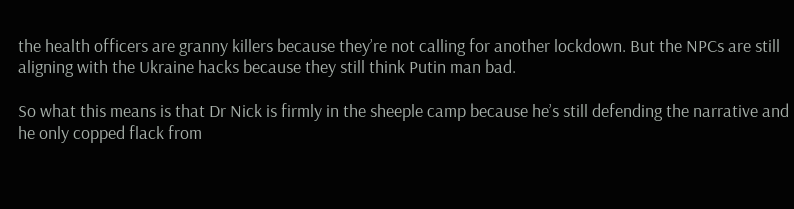the health officers are granny killers because they’re not calling for another lockdown. But the NPCs are still aligning with the Ukraine hacks because they still think Putin man bad.

So what this means is that Dr Nick is firmly in the sheeple camp because he’s still defending the narrative and he only copped flack from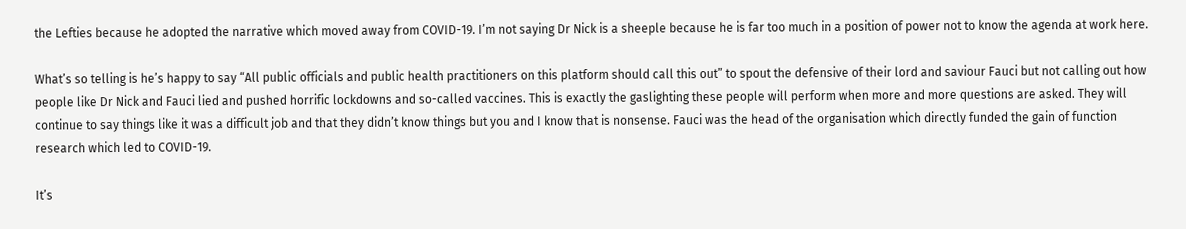the Lefties because he adopted the narrative which moved away from COVID-19. I’m not saying Dr Nick is a sheeple because he is far too much in a position of power not to know the agenda at work here.

What’s so telling is he’s happy to say “All public officials and public health practitioners on this platform should call this out” to spout the defensive of their lord and saviour Fauci but not calling out how people like Dr Nick and Fauci lied and pushed horrific lockdowns and so-called vaccines. This is exactly the gaslighting these people will perform when more and more questions are asked. They will continue to say things like it was a difficult job and that they didn’t know things but you and I know that is nonsense. Fauci was the head of the organisation which directly funded the gain of function research which led to COVID-19.

It’s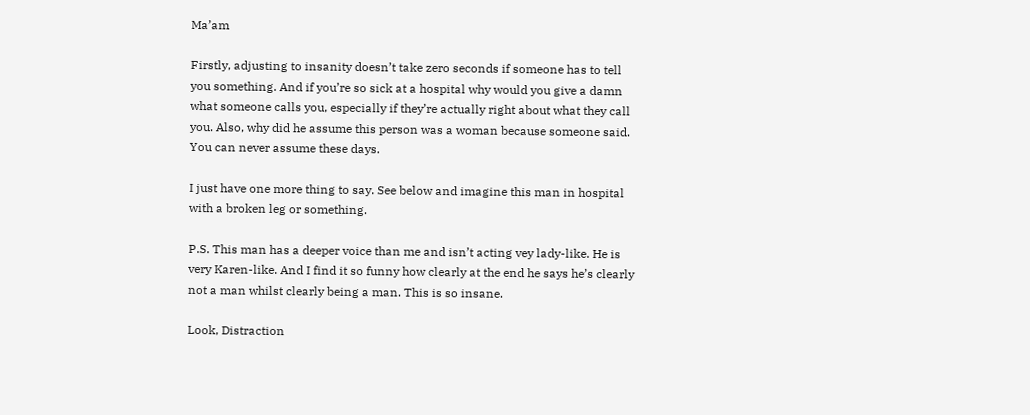Ma’am

Firstly, adjusting to insanity doesn’t take zero seconds if someone has to tell you something. And if you’re so sick at a hospital why would you give a damn what someone calls you, especially if they’re actually right about what they call you. Also, why did he assume this person was a woman because someone said. You can never assume these days.

I just have one more thing to say. See below and imagine this man in hospital with a broken leg or something.

P.S. This man has a deeper voice than me and isn’t acting vey lady-like. He is very Karen-like. And I find it so funny how clearly at the end he says he’s clearly not a man whilst clearly being a man. This is so insane.

Look, Distraction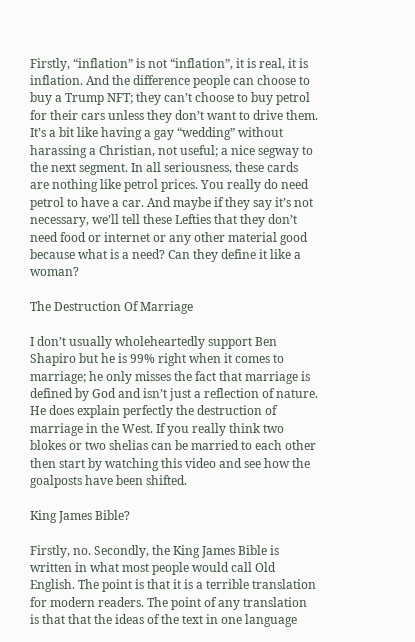Firstly, “inflation” is not “inflation”, it is real, it is inflation. And the difference people can choose to buy a Trump NFT; they can’t choose to buy petrol for their cars unless they don’t want to drive them. It’s a bit like having a gay “wedding” without harassing a Christian, not useful; a nice segway to the next segment. In all seriousness, these cards are nothing like petrol prices. You really do need petrol to have a car. And maybe if they say it’s not necessary, we’ll tell these Lefties that they don’t need food or internet or any other material good because what is a need? Can they define it like a woman?

The Destruction Of Marriage

I don’t usually wholeheartedly support Ben Shapiro but he is 99% right when it comes to marriage; he only misses the fact that marriage is defined by God and isn’t just a reflection of nature. He does explain perfectly the destruction of marriage in the West. If you really think two blokes or two shelias can be married to each other then start by watching this video and see how the goalposts have been shifted.

King James Bible?

Firstly, no. Secondly, the King James Bible is written in what most people would call Old English. The point is that it is a terrible translation for modern readers. The point of any translation is that that the ideas of the text in one language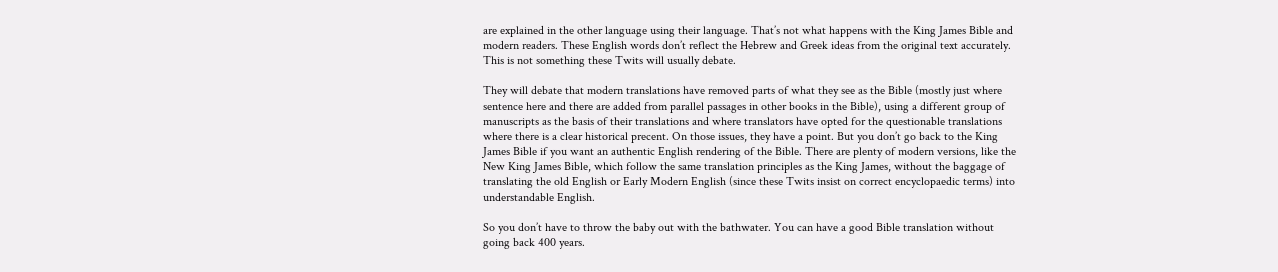are explained in the other language using their language. That’s not what happens with the King James Bible and modern readers. These English words don’t reflect the Hebrew and Greek ideas from the original text accurately. This is not something these Twits will usually debate.

They will debate that modern translations have removed parts of what they see as the Bible (mostly just where sentence here and there are added from parallel passages in other books in the Bible), using a different group of manuscripts as the basis of their translations and where translators have opted for the questionable translations where there is a clear historical precent. On those issues, they have a point. But you don’t go back to the King James Bible if you want an authentic English rendering of the Bible. There are plenty of modern versions, like the New King James Bible, which follow the same translation principles as the King James, without the baggage of translating the old English or Early Modern English (since these Twits insist on correct encyclopaedic terms) into understandable English.

So you don’t have to throw the baby out with the bathwater. You can have a good Bible translation without going back 400 years.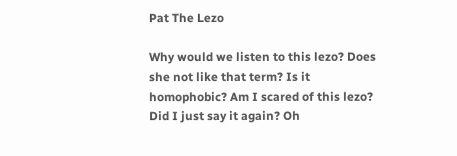Pat The Lezo

Why would we listen to this lezo? Does she not like that term? Is it homophobic? Am I scared of this lezo? Did I just say it again? Oh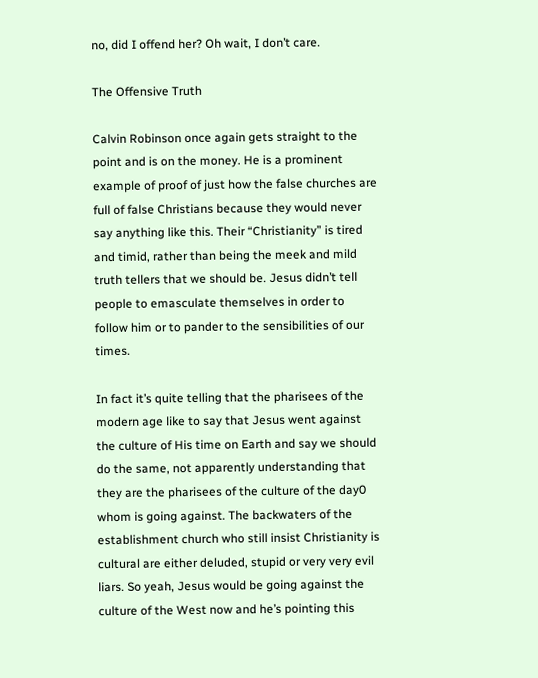no, did I offend her? Oh wait, I don’t care.

The Offensive Truth

Calvin Robinson once again gets straight to the point and is on the money. He is a prominent example of proof of just how the false churches are full of false Christians because they would never say anything like this. Their “Christianity” is tired and timid, rather than being the meek and mild truth tellers that we should be. Jesus didn’t tell people to emasculate themselves in order to follow him or to pander to the sensibilities of our times.

In fact it’s quite telling that the pharisees of the modern age like to say that Jesus went against the culture of His time on Earth and say we should do the same, not apparently understanding that they are the pharisees of the culture of the day0 whom is going against. The backwaters of the establishment church who still insist Christianity is cultural are either deluded, stupid or very very evil liars. So yeah, Jesus would be going against the culture of the West now and he’s pointing this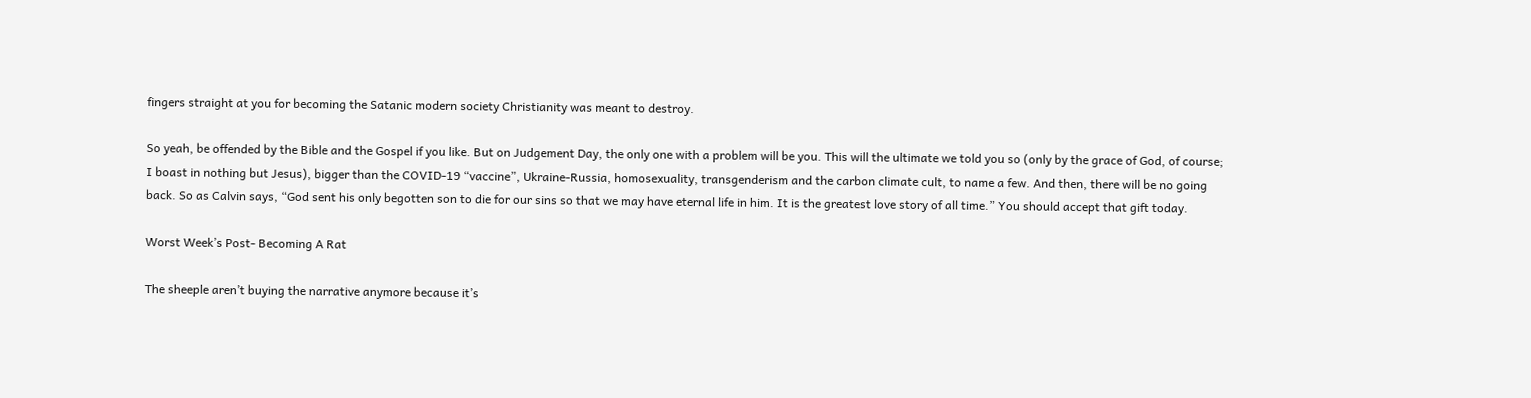fingers straight at you for becoming the Satanic modern society Christianity was meant to destroy.

So yeah, be offended by the Bible and the Gospel if you like. But on Judgement Day, the only one with a problem will be you. This will the ultimate we told you so (only by the grace of God, of course; I boast in nothing but Jesus), bigger than the COVID-19 “vaccine”, Ukraine-Russia, homosexuality, transgenderism and the carbon climate cult, to name a few. And then, there will be no going back. So as Calvin says, “God sent his only begotten son to die for our sins so that we may have eternal life in him. It is the greatest love story of all time.” You should accept that gift today.

Worst Week’s Post- Becoming A Rat

The sheeple aren’t buying the narrative anymore because it’s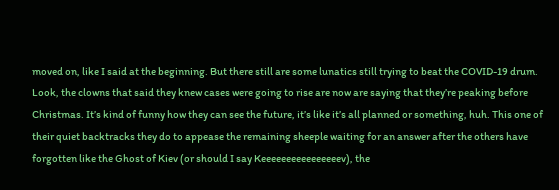moved on, like I said at the beginning. But there still are some lunatics still trying to beat the COVID-19 drum. Look, the clowns that said they knew cases were going to rise are now are saying that they’re peaking before Christmas. It’s kind of funny how they can see the future, it’s like it’s all planned or something, huh. This one of their quiet backtracks they do to appease the remaining sheeple waiting for an answer after the others have forgotten like the Ghost of Kiev (or should I say Keeeeeeeeeeeeeeeev), the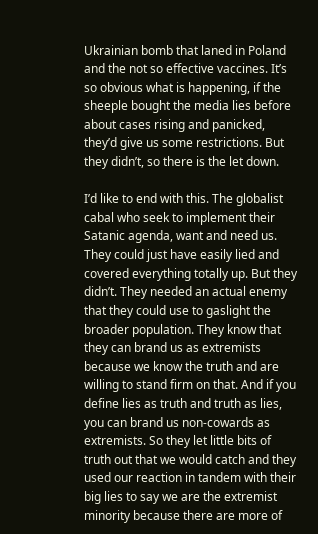Ukrainian bomb that laned in Poland and the not so effective vaccines. It’s so obvious what is happening, if the sheeple bought the media lies before about cases rising and panicked, they’d give us some restrictions. But they didn’t, so there is the let down.

I’d like to end with this. The globalist cabal who seek to implement their Satanic agenda, want and need us. They could just have easily lied and covered everything totally up. But they didn’t. They needed an actual enemy that they could use to gaslight the broader population. They know that they can brand us as extremists because we know the truth and are willing to stand firm on that. And if you define lies as truth and truth as lies, you can brand us non-cowards as extremists. So they let little bits of truth out that we would catch and they used our reaction in tandem with their big lies to say we are the extremist minority because there are more of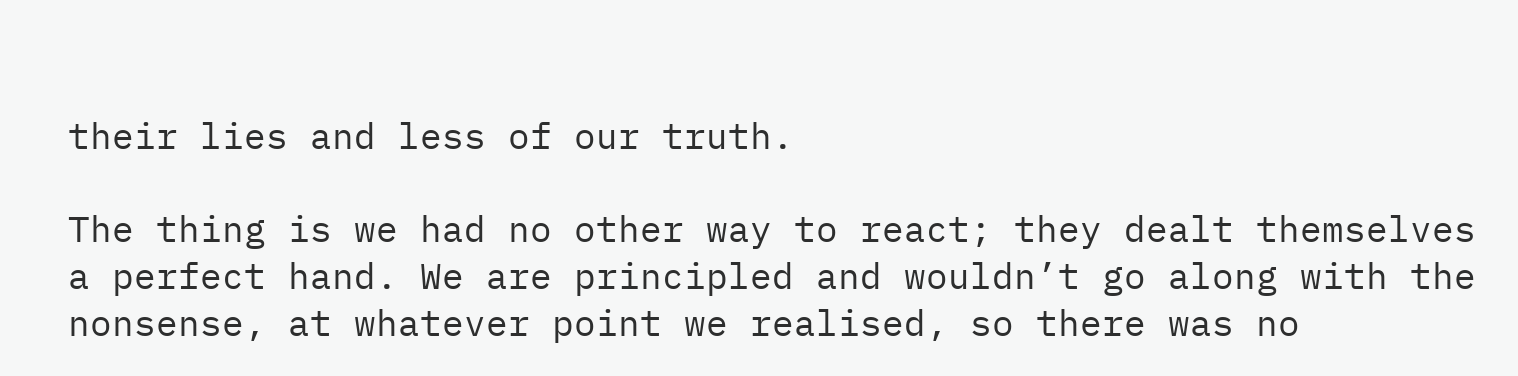their lies and less of our truth.

The thing is we had no other way to react; they dealt themselves a perfect hand. We are principled and wouldn’t go along with the nonsense, at whatever point we realised, so there was no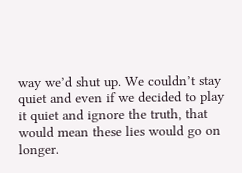way we’d shut up. We couldn’t stay quiet and even if we decided to play it quiet and ignore the truth, that would mean these lies would go on longer.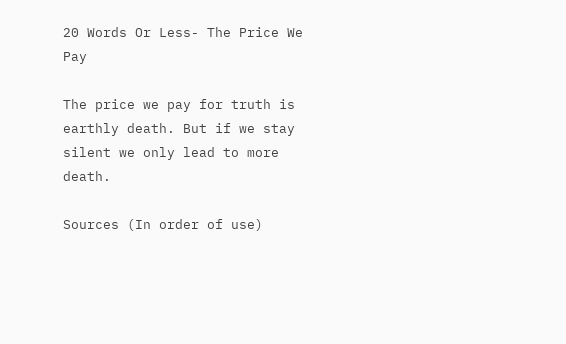20 Words Or Less- The Price We Pay

The price we pay for truth is earthly death. But if we stay silent we only lead to more death.

Sources (In order of use)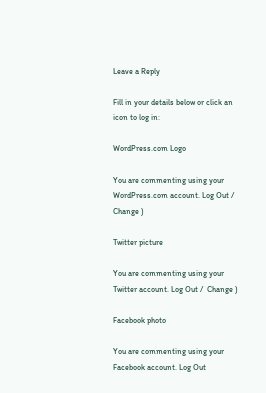Leave a Reply

Fill in your details below or click an icon to log in:

WordPress.com Logo

You are commenting using your WordPress.com account. Log Out /  Change )

Twitter picture

You are commenting using your Twitter account. Log Out /  Change )

Facebook photo

You are commenting using your Facebook account. Log Out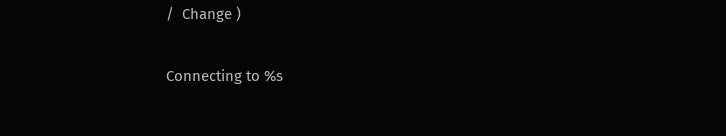/  Change )

Connecting to %s